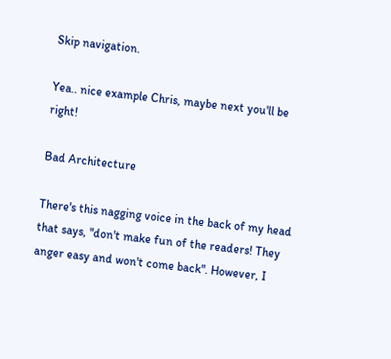Skip navigation.

Yea.. nice example Chris, maybe next you'll be right!

Bad Architecture

There's this nagging voice in the back of my head that says, "don't make fun of the readers! They anger easy and won't come back". However, I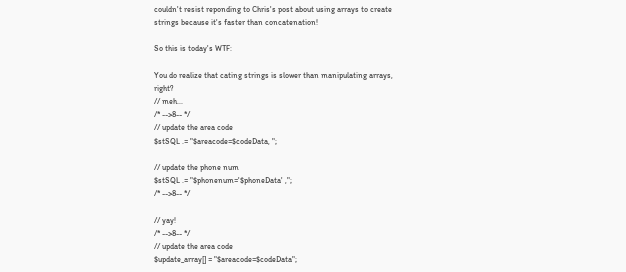couldn't resist reponding to Chris's post about using arrays to create strings because it's faster than concatenation!

So this is today's WTF:

You do realize that cating strings is slower than manipulating arrays, right?
// meh...
/* -->8-- */
// update the area code
$stSQL .= "$areacode=$codeData, ";

// update the phone num
$stSQL .= "$phonenum='$phoneData' ,";
/* -->8-- */

// yay!
/* -->8-- */
// update the area code
$update_array[] = "$areacode=$codeData";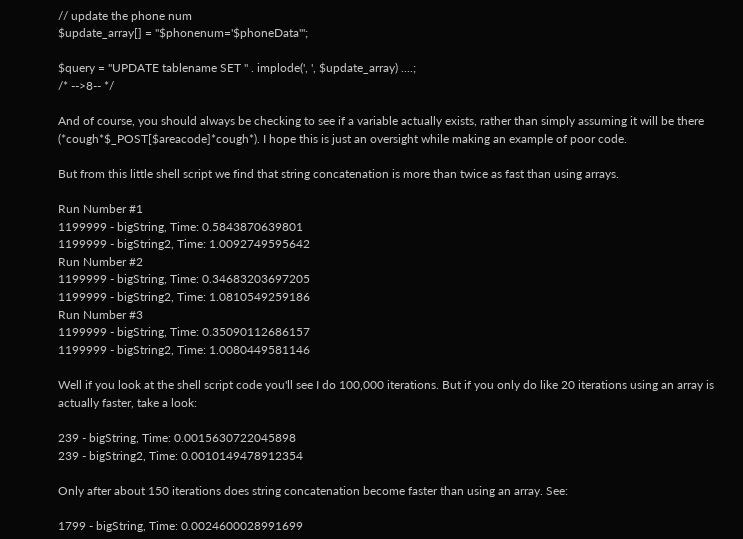// update the phone num
$update_array[] = "$phonenum='$phoneData'";

$query = "UPDATE tablename SET " . implode(', ', $update_array) ....;
/* -->8-- */

And of course, you should always be checking to see if a variable actually exists, rather than simply assuming it will be there (*cough*$_POST[$areacode]*cough*). I hope this is just an oversight while making an example of poor code.

But from this little shell script we find that string concatenation is more than twice as fast than using arrays.

Run Number #1
1199999 - bigString, Time: 0.5843870639801
1199999 - bigString2, Time: 1.0092749595642
Run Number #2
1199999 - bigString, Time: 0.34683203697205
1199999 - bigString2, Time: 1.0810549259186
Run Number #3
1199999 - bigString, Time: 0.35090112686157
1199999 - bigString2, Time: 1.0080449581146

Well if you look at the shell script code you'll see I do 100,000 iterations. But if you only do like 20 iterations using an array is actually faster, take a look:

239 - bigString, Time: 0.0015630722045898
239 - bigString2, Time: 0.0010149478912354

Only after about 150 iterations does string concatenation become faster than using an array. See:

1799 - bigString, Time: 0.0024600028991699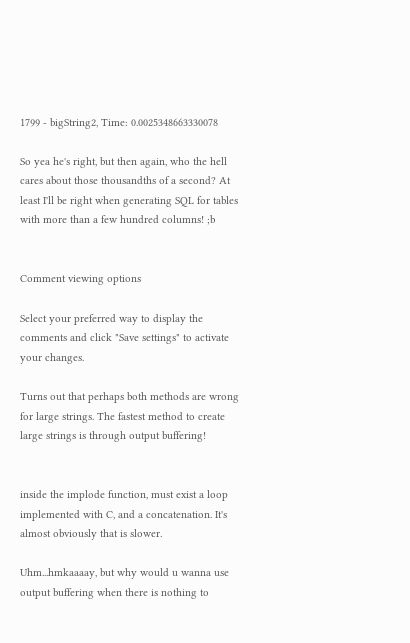1799 - bigString2, Time: 0.0025348663330078

So yea he's right, but then again, who the hell cares about those thousandths of a second? At least I'll be right when generating SQL for tables with more than a few hundred columns! ;b


Comment viewing options

Select your preferred way to display the comments and click "Save settings" to activate your changes.

Turns out that perhaps both methods are wrong for large strings. The fastest method to create large strings is through output buffering!


inside the implode function, must exist a loop implemented with C, and a concatenation. It's almost obviously that is slower.

Uhm...hmkaaaay, but why would u wanna use output buffering when there is nothing to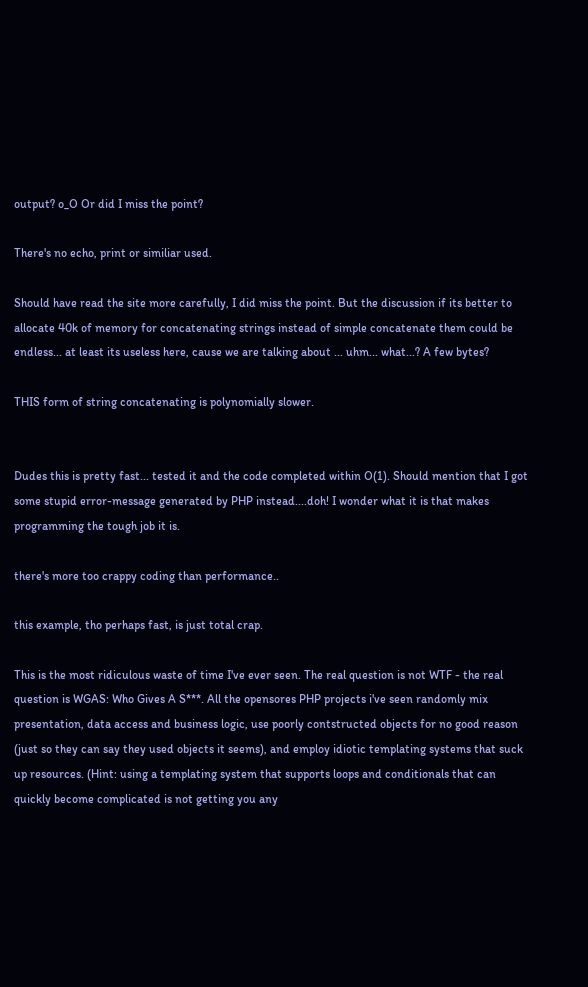output? o_O Or did I miss the point?

There's no echo, print or similiar used.

Should have read the site more carefully, I did miss the point. But the discussion if its better to allocate 40k of memory for concatenating strings instead of simple concatenate them could be endless... at least its useless here, cause we are talking about ... uhm... what...? A few bytes?

THIS form of string concatenating is polynomially slower.


Dudes this is pretty fast... tested it and the code completed within O(1). Should mention that I got some stupid error-message generated by PHP instead....doh! I wonder what it is that makes programming the tough job it is.

there's more too crappy coding than performance..

this example, tho perhaps fast, is just total crap.

This is the most ridiculous waste of time I've ever seen. The real question is not WTF - the real question is WGAS: Who Gives A S***. All the opensores PHP projects i've seen randomly mix presentation, data access and business logic, use poorly contstructed objects for no good reason (just so they can say they used objects it seems), and employ idiotic templating systems that suck up resources. (Hint: using a templating system that supports loops and conditionals that can quickly become complicated is not getting you any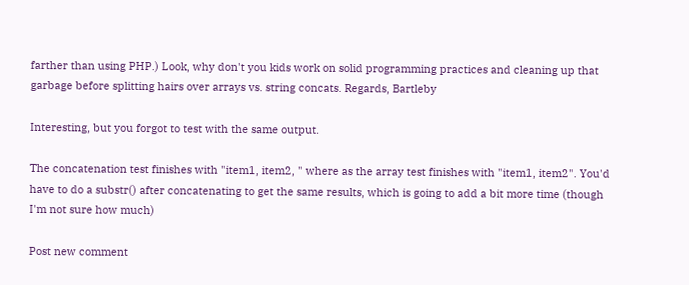farther than using PHP.) Look, why don't you kids work on solid programming practices and cleaning up that garbage before splitting hairs over arrays vs. string concats. Regards, Bartleby

Interesting, but you forgot to test with the same output.

The concatenation test finishes with "item1, item2, " where as the array test finishes with "item1, item2". You'd have to do a substr() after concatenating to get the same results, which is going to add a bit more time (though I'm not sure how much)

Post new comment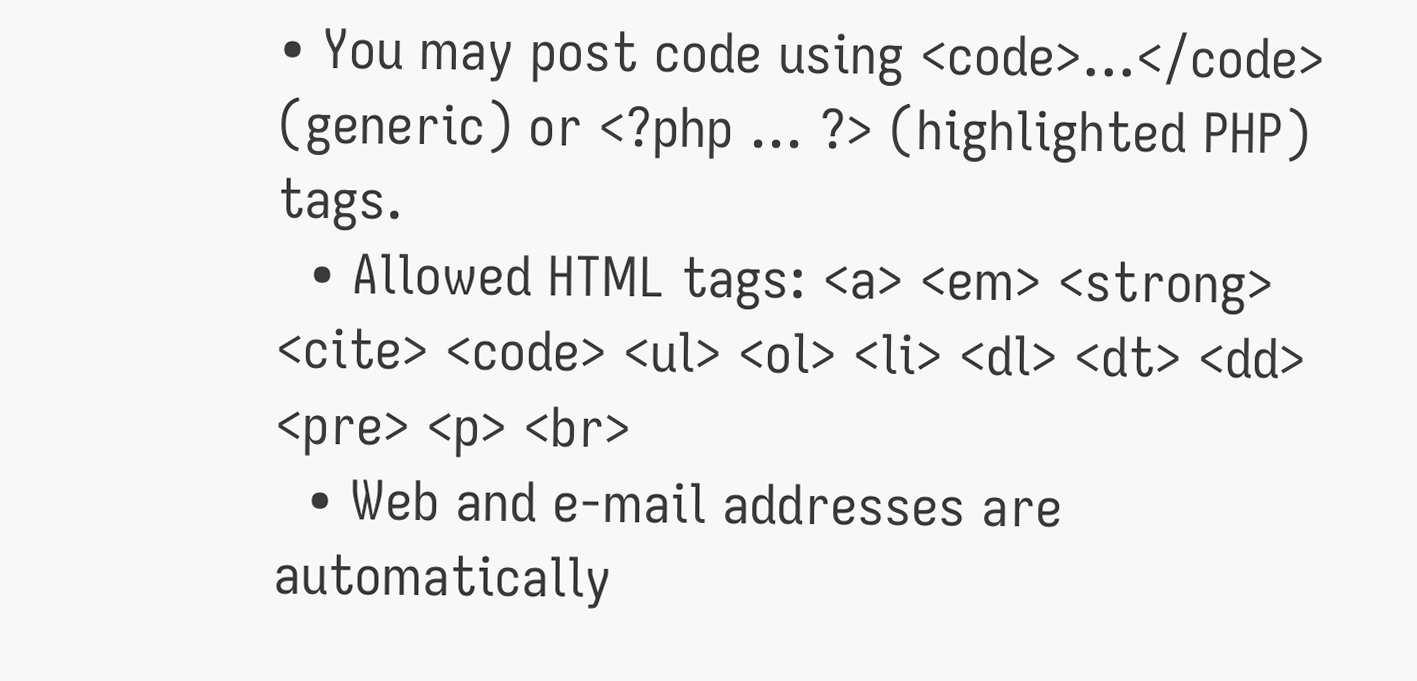• You may post code using <code>...</code> (generic) or <?php ... ?> (highlighted PHP) tags.
  • Allowed HTML tags: <a> <em> <strong> <cite> <code> <ul> <ol> <li> <dl> <dt> <dd> <pre> <p> <br>
  • Web and e-mail addresses are automatically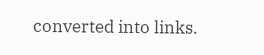converted into links.